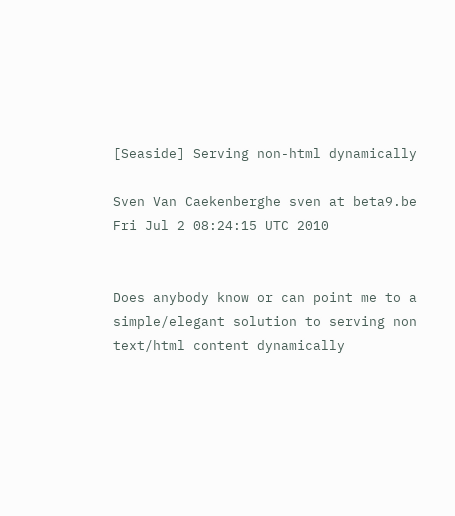[Seaside] Serving non-html dynamically

Sven Van Caekenberghe sven at beta9.be
Fri Jul 2 08:24:15 UTC 2010


Does anybody know or can point me to a simple/elegant solution to serving non text/html content dynamically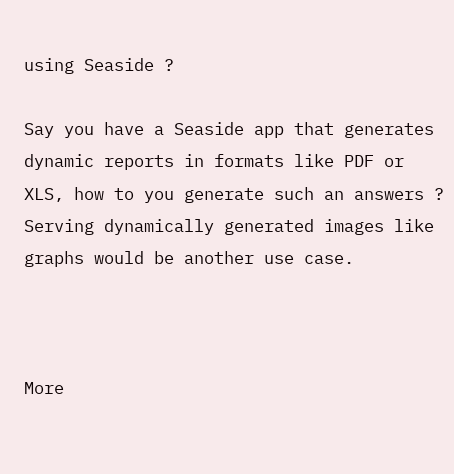using Seaside ?

Say you have a Seaside app that generates dynamic reports in formats like PDF or XLS, how to you generate such an answers ? Serving dynamically generated images like graphs would be another use case.



More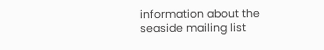information about the seaside mailing list